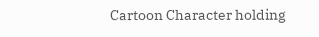Cartoon Character holding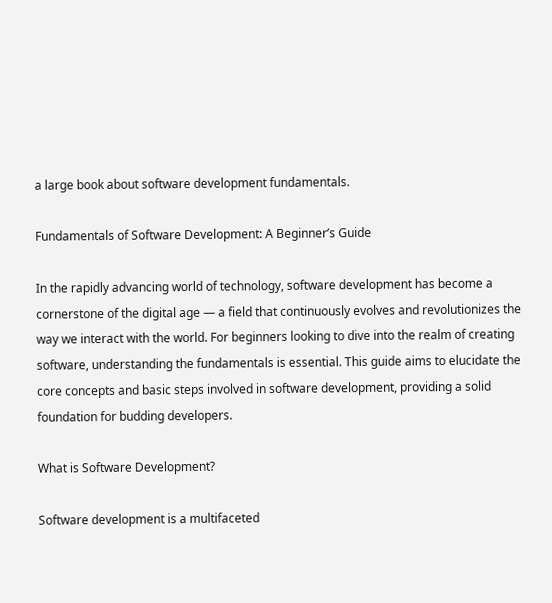a large book about software development fundamentals.

Fundamentals of Software Development: A Beginner’s Guide

In the rapidly advancing world of technology, software development has become a cornerstone of the digital age — a field that continuously evolves and revolutionizes the way we interact with the world. For beginners looking to dive into the realm of creating software, understanding the fundamentals is essential. This guide aims to elucidate the core concepts and basic steps involved in software development, providing a solid foundation for budding developers.

What is Software Development?

Software development is a multifaceted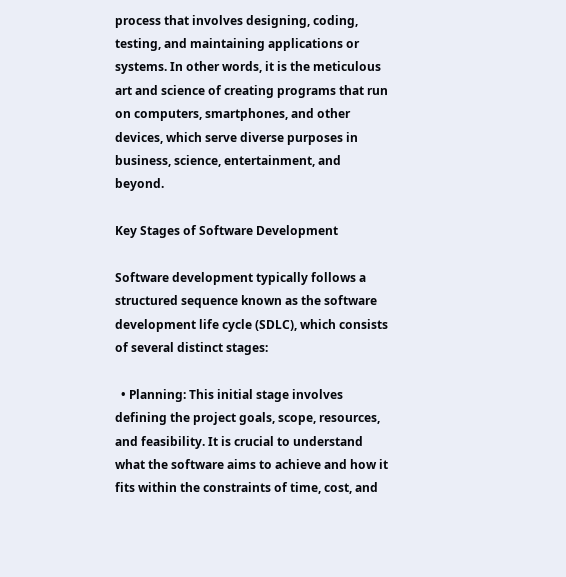process that involves designing, coding, testing, and maintaining applications or systems. In other words, it is the meticulous art and science of creating programs that run on computers, smartphones, and other devices, which serve diverse purposes in business, science, entertainment, and beyond.

Key Stages of Software Development

Software development typically follows a structured sequence known as the software development life cycle (SDLC), which consists of several distinct stages:

  • Planning: This initial stage involves defining the project goals, scope, resources, and feasibility. It is crucial to understand what the software aims to achieve and how it fits within the constraints of time, cost, and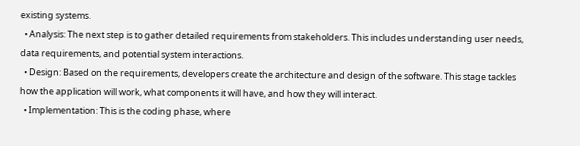existing systems.
  • Analysis: The next step is to gather detailed requirements from stakeholders. This includes understanding user needs, data requirements, and potential system interactions.
  • Design: Based on the requirements, developers create the architecture and design of the software. This stage tackles how the application will work, what components it will have, and how they will interact.
  • Implementation: This is the coding phase, where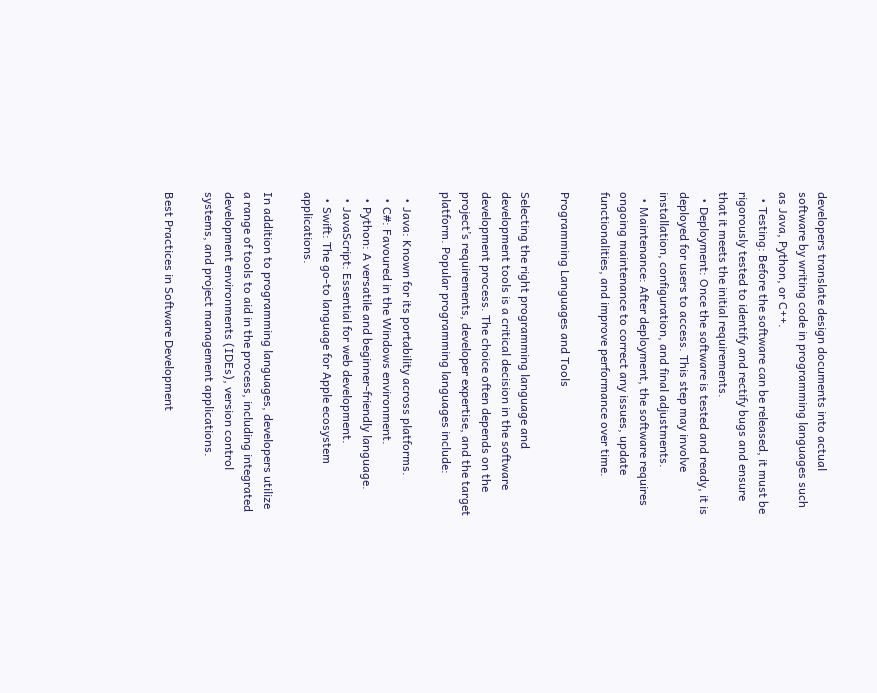developers translate design documents into actual software by writing code in programming languages such as Java, Python, or C++.
  • Testing: Before the software can be released, it must be rigorously tested to identify and rectify bugs and ensure that it meets the initial requirements.
  • Deployment: Once the software is tested and ready, it is deployed for users to access. This step may involve installation, configuration, and final adjustments.
  • Maintenance: After deployment, the software requires ongoing maintenance to correct any issues, update functionalities, and improve performance over time.

Programming Languages and Tools

Selecting the right programming language and development tools is a critical decision in the software development process. The choice often depends on the project’s requirements, developer expertise, and the target platform. Popular programming languages include:

  • Java: Known for its portability across platforms.
  • C#: Favoured in the Windows environment.
  • Python: A versatile and beginner-friendly language.
  • JavaScript: Essential for web development.
  • Swift: The go-to language for Apple ecosystem applications.

In addition to programming languages, developers utilize a range of tools to aid in the process, including integrated development environments (IDEs), version control systems, and project management applications.

Best Practices in Software Development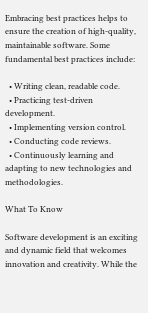Embracing best practices helps to ensure the creation of high-quality, maintainable software. Some fundamental best practices include:

  • Writing clean, readable code.
  • Practicing test-driven development.
  • Implementing version control.
  • Conducting code reviews.
  • Continuously learning and adapting to new technologies and methodologies.

What To Know

Software development is an exciting and dynamic field that welcomes innovation and creativity. While the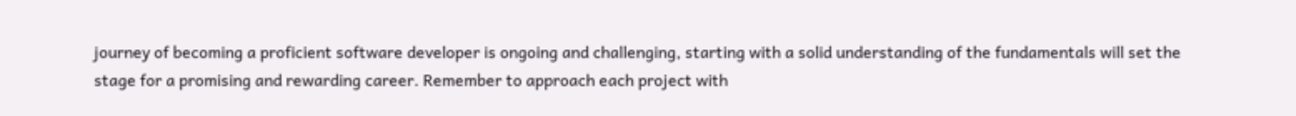journey of becoming a proficient software developer is ongoing and challenging, starting with a solid understanding of the fundamentals will set the stage for a promising and rewarding career. Remember to approach each project with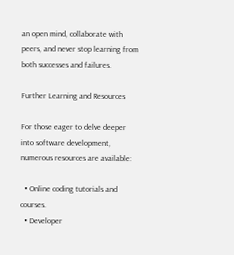an open mind, collaborate with peers, and never stop learning from both successes and failures.

Further Learning and Resources

For those eager to delve deeper into software development, numerous resources are available:

  • Online coding tutorials and courses.
  • Developer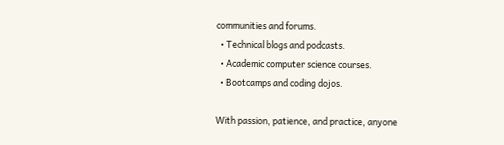communities and forums.
  • Technical blogs and podcasts.
  • Academic computer science courses.
  • Bootcamps and coding dojos.

With passion, patience, and practice, anyone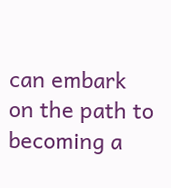can embark on the path to becoming a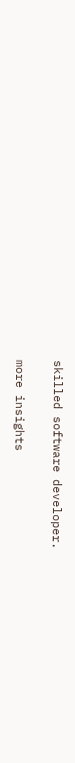skilled software developer.

more insights